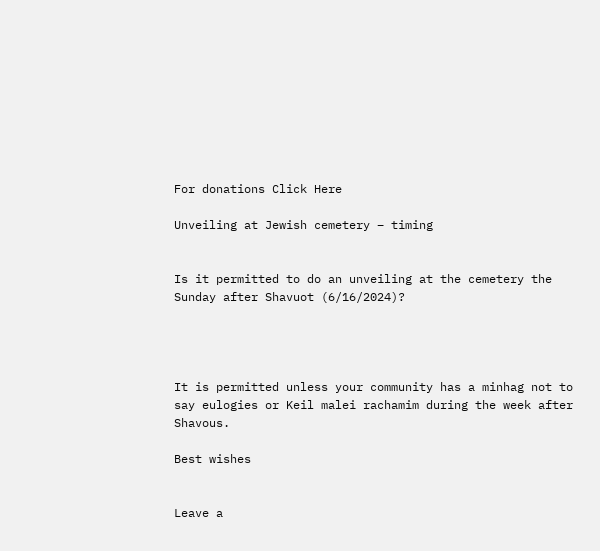For donations Click Here

Unveiling at Jewish cemetery – timing


Is it permitted to do an unveiling at the cemetery the Sunday after Shavuot (6/16/2024)?




It is permitted unless your community has a minhag not to say eulogies or Keil malei rachamim during the week after Shavous.

Best wishes


Leave a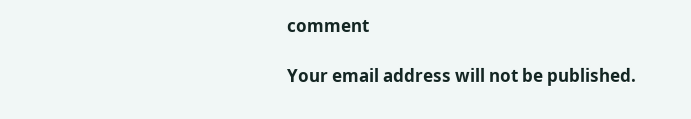comment

Your email address will not be published.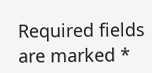Required fields are marked *